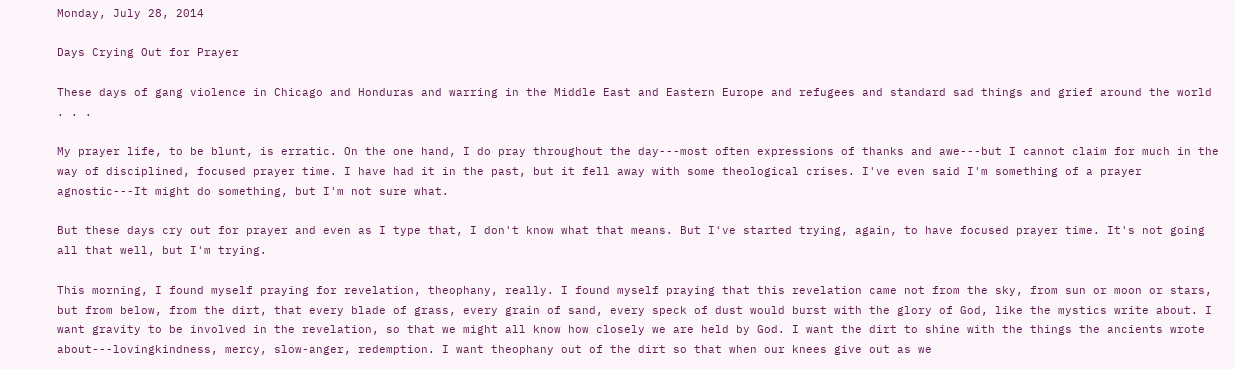Monday, July 28, 2014

Days Crying Out for Prayer

These days of gang violence in Chicago and Honduras and warring in the Middle East and Eastern Europe and refugees and standard sad things and grief around the world . . .

My prayer life, to be blunt, is erratic. On the one hand, I do pray throughout the day---most often expressions of thanks and awe---but I cannot claim for much in the way of disciplined, focused prayer time. I have had it in the past, but it fell away with some theological crises. I've even said I'm something of a prayer agnostic---It might do something, but I'm not sure what.

But these days cry out for prayer and even as I type that, I don't know what that means. But I've started trying, again, to have focused prayer time. It's not going all that well, but I'm trying.

This morning, I found myself praying for revelation, theophany, really. I found myself praying that this revelation came not from the sky, from sun or moon or stars, but from below, from the dirt, that every blade of grass, every grain of sand, every speck of dust would burst with the glory of God, like the mystics write about. I want gravity to be involved in the revelation, so that we might all know how closely we are held by God. I want the dirt to shine with the things the ancients wrote about---lovingkindness, mercy, slow-anger, redemption. I want theophany out of the dirt so that when our knees give out as we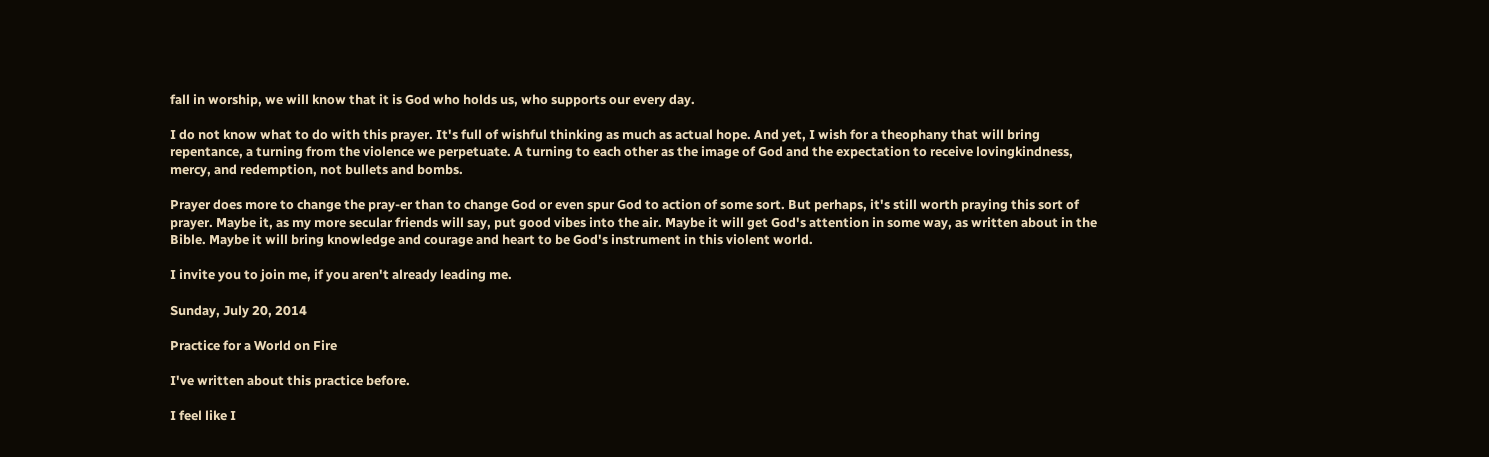fall in worship, we will know that it is God who holds us, who supports our every day.

I do not know what to do with this prayer. It's full of wishful thinking as much as actual hope. And yet, I wish for a theophany that will bring repentance, a turning from the violence we perpetuate. A turning to each other as the image of God and the expectation to receive lovingkindness, mercy, and redemption, not bullets and bombs.

Prayer does more to change the pray-er than to change God or even spur God to action of some sort. But perhaps, it's still worth praying this sort of prayer. Maybe it, as my more secular friends will say, put good vibes into the air. Maybe it will get God's attention in some way, as written about in the Bible. Maybe it will bring knowledge and courage and heart to be God's instrument in this violent world.

I invite you to join me, if you aren't already leading me.

Sunday, July 20, 2014

Practice for a World on Fire

I've written about this practice before.

I feel like I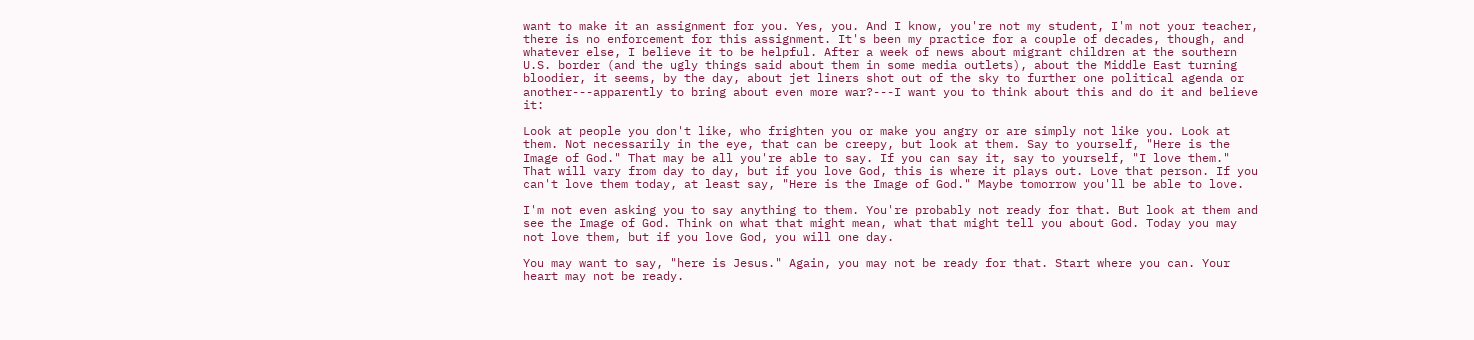want to make it an assignment for you. Yes, you. And I know, you're not my student, I'm not your teacher, there is no enforcement for this assignment. It's been my practice for a couple of decades, though, and whatever else, I believe it to be helpful. After a week of news about migrant children at the southern U.S. border (and the ugly things said about them in some media outlets), about the Middle East turning bloodier, it seems, by the day, about jet liners shot out of the sky to further one political agenda or another---apparently to bring about even more war?---I want you to think about this and do it and believe it:

Look at people you don't like, who frighten you or make you angry or are simply not like you. Look at them. Not necessarily in the eye, that can be creepy, but look at them. Say to yourself, "Here is the Image of God." That may be all you're able to say. If you can say it, say to yourself, "I love them." That will vary from day to day, but if you love God, this is where it plays out. Love that person. If you can't love them today, at least say, "Here is the Image of God." Maybe tomorrow you'll be able to love.

I'm not even asking you to say anything to them. You're probably not ready for that. But look at them and see the Image of God. Think on what that might mean, what that might tell you about God. Today you may not love them, but if you love God, you will one day.

You may want to say, "here is Jesus." Again, you may not be ready for that. Start where you can. Your heart may not be ready.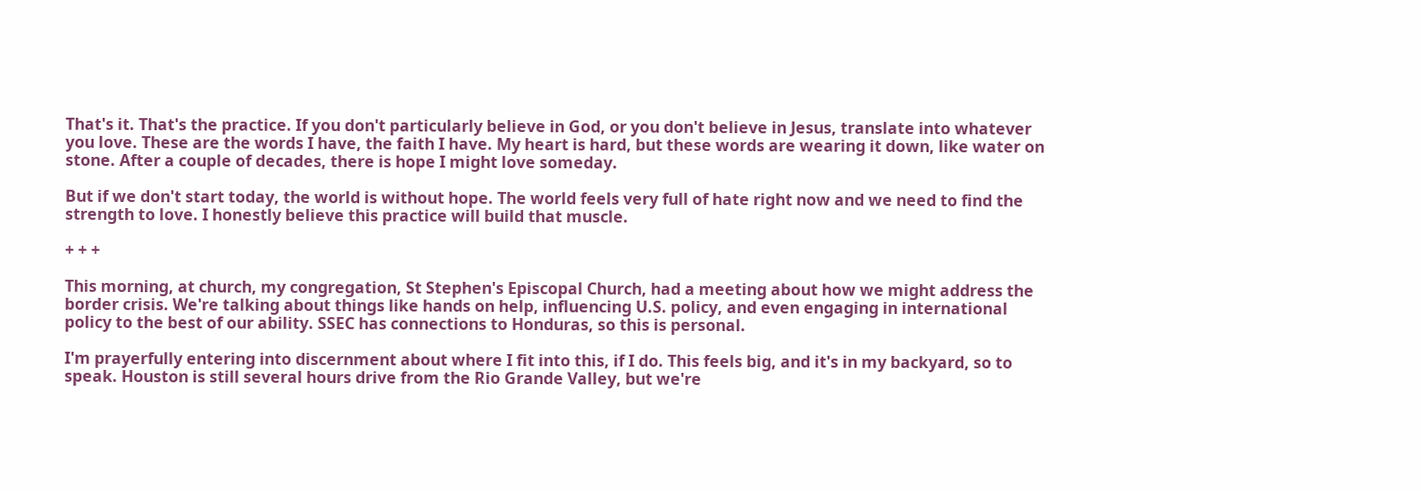That's it. That's the practice. If you don't particularly believe in God, or you don't believe in Jesus, translate into whatever you love. These are the words I have, the faith I have. My heart is hard, but these words are wearing it down, like water on stone. After a couple of decades, there is hope I might love someday.

But if we don't start today, the world is without hope. The world feels very full of hate right now and we need to find the strength to love. I honestly believe this practice will build that muscle.

+ + +

This morning, at church, my congregation, St Stephen's Episcopal Church, had a meeting about how we might address the border crisis. We're talking about things like hands on help, influencing U.S. policy, and even engaging in international policy to the best of our ability. SSEC has connections to Honduras, so this is personal.

I'm prayerfully entering into discernment about where I fit into this, if I do. This feels big, and it's in my backyard, so to speak. Houston is still several hours drive from the Rio Grande Valley, but we're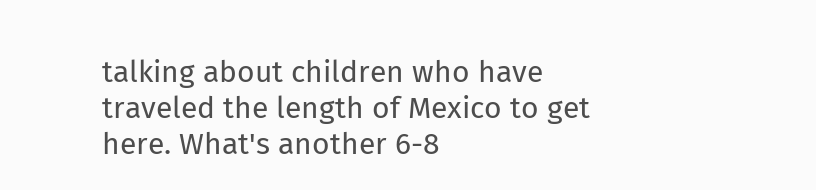talking about children who have traveled the length of Mexico to get here. What's another 6-8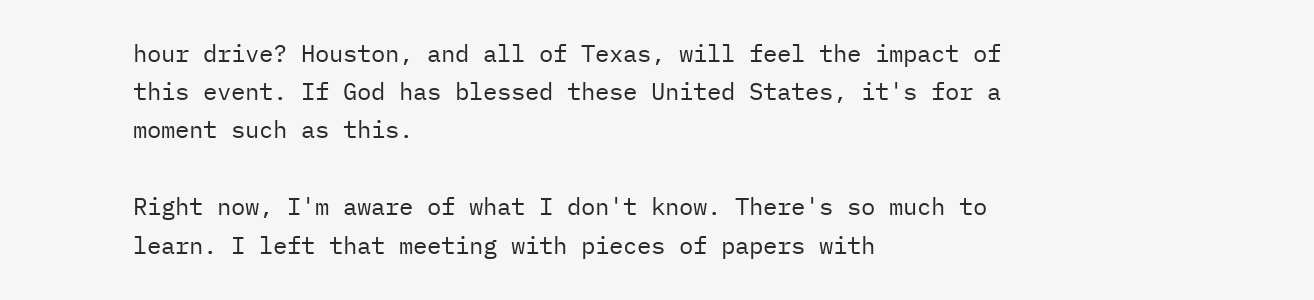hour drive? Houston, and all of Texas, will feel the impact of this event. If God has blessed these United States, it's for a moment such as this.

Right now, I'm aware of what I don't know. There's so much to learn. I left that meeting with pieces of papers with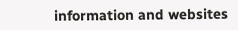information and websites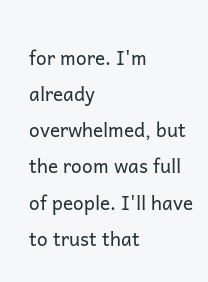for more. I'm already overwhelmed, but the room was full of people. I'll have to trust that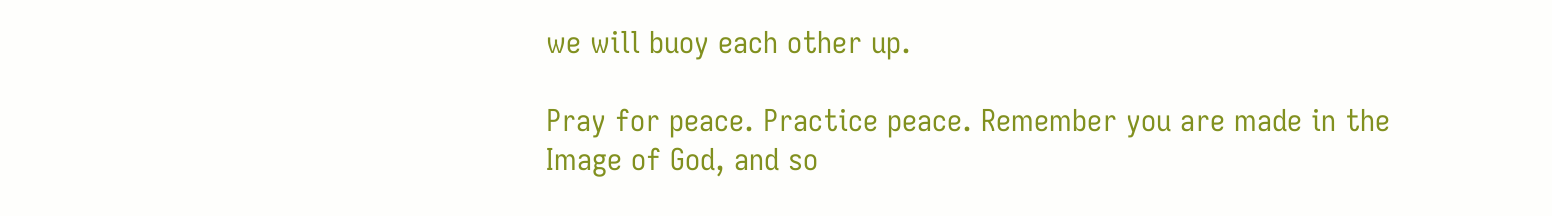we will buoy each other up.

Pray for peace. Practice peace. Remember you are made in the Image of God, and so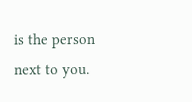is the person next to you.